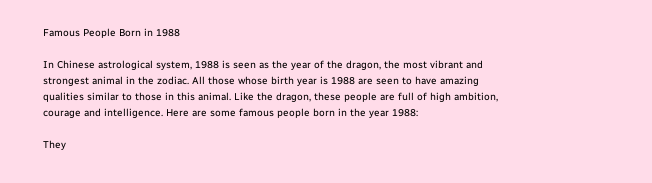Famous People Born in 1988

In Chinese astrological system, 1988 is seen as the year of the dragon, the most vibrant and strongest animal in the zodiac. All those whose birth year is 1988 are seen to have amazing qualities similar to those in this animal. Like the dragon, these people are full of high ambition, courage and intelligence. Here are some famous people born in the year 1988:

They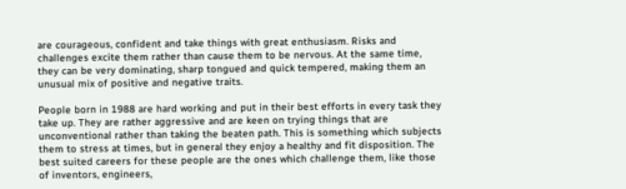are courageous, confident and take things with great enthusiasm. Risks and challenges excite them rather than cause them to be nervous. At the same time, they can be very dominating, sharp tongued and quick tempered, making them an unusual mix of positive and negative traits.

People born in 1988 are hard working and put in their best efforts in every task they take up. They are rather aggressive and are keen on trying things that are unconventional rather than taking the beaten path. This is something which subjects them to stress at times, but in general they enjoy a healthy and fit disposition. The best suited careers for these people are the ones which challenge them, like those of inventors, engineers,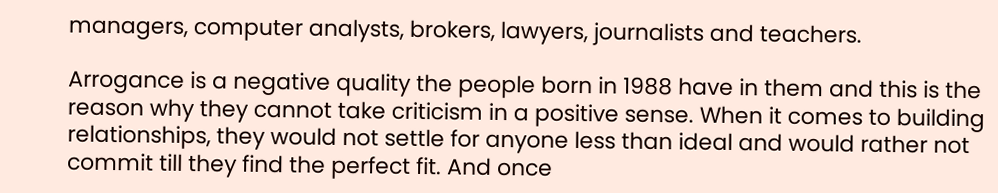managers, computer analysts, brokers, lawyers, journalists and teachers.

Arrogance is a negative quality the people born in 1988 have in them and this is the reason why they cannot take criticism in a positive sense. When it comes to building relationships, they would not settle for anyone less than ideal and would rather not commit till they find the perfect fit. And once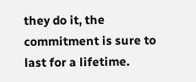they do it, the commitment is sure to last for a lifetime.